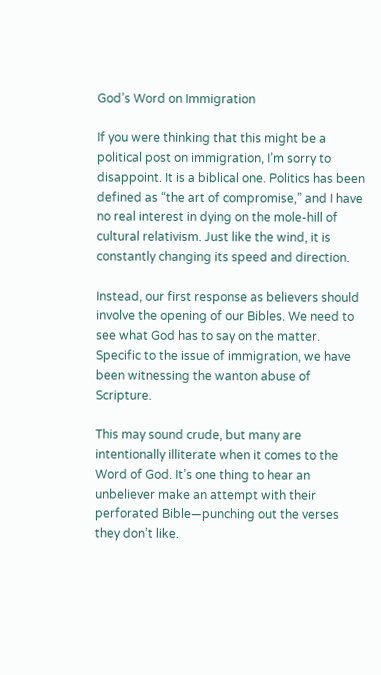God’s Word on Immigration

If you were thinking that this might be a political post on immigration, I’m sorry to disappoint. It is a biblical one. Politics has been defined as “the art of compromise,” and I have no real interest in dying on the mole-hill of cultural relativism. Just like the wind, it is constantly changing its speed and direction.

Instead, our first response as believers should involve the opening of our Bibles. We need to see what God has to say on the matter. Specific to the issue of immigration, we have been witnessing the wanton abuse of Scripture.

This may sound crude, but many are intentionally illiterate when it comes to the Word of God. It’s one thing to hear an unbeliever make an attempt with their perforated Bible—punching out the verses they don’t like.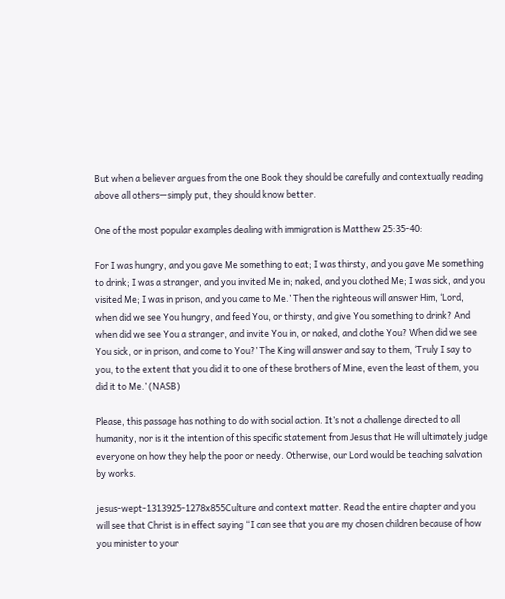But when a believer argues from the one Book they should be carefully and contextually reading above all others—simply put, they should know better.

One of the most popular examples dealing with immigration is Matthew 25:35-40:

For I was hungry, and you gave Me something to eat; I was thirsty, and you gave Me something to drink; I was a stranger, and you invited Me in; naked, and you clothed Me; I was sick, and you visited Me; I was in prison, and you came to Me.’ Then the righteous will answer Him, ‘Lord, when did we see You hungry, and feed You, or thirsty, and give You something to drink? And when did we see You a stranger, and invite You in, or naked, and clothe You? When did we see You sick, or in prison, and come to You?’ The King will answer and say to them, ‘Truly I say to you, to the extent that you did it to one of these brothers of Mine, even the least of them, you did it to Me.’ (NASB)

Please, this passage has nothing to do with social action. It’s not a challenge directed to all humanity, nor is it the intention of this specific statement from Jesus that He will ultimately judge everyone on how they help the poor or needy. Otherwise, our Lord would be teaching salvation by works.

jesus-wept-1313925-1278x855Culture and context matter. Read the entire chapter and you will see that Christ is in effect saying “I can see that you are my chosen children because of how you minister to your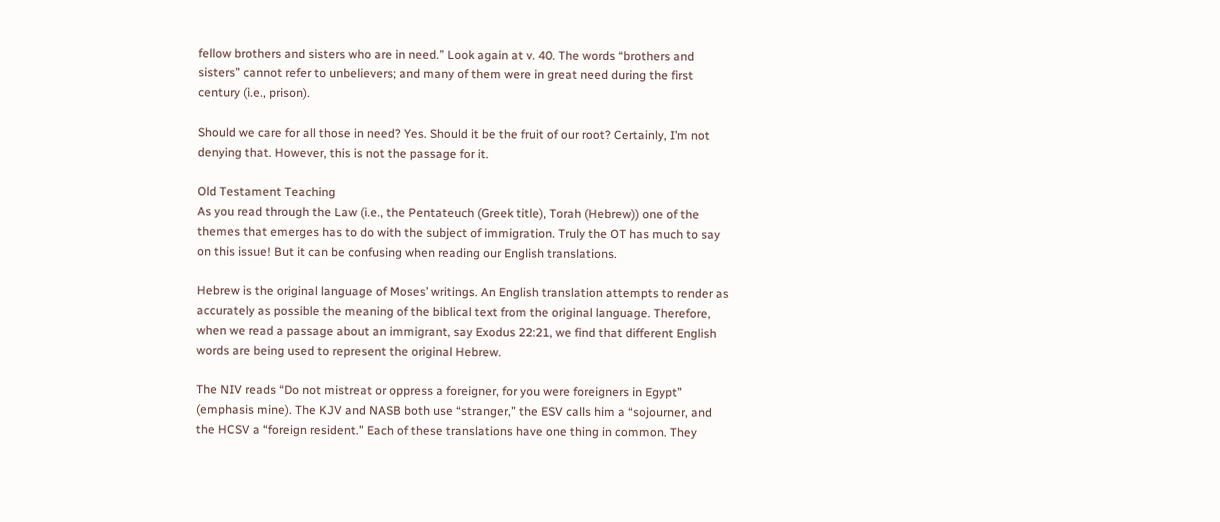fellow brothers and sisters who are in need.” Look again at v. 40. The words “brothers and sisters” cannot refer to unbelievers; and many of them were in great need during the first century (i.e., prison).

Should we care for all those in need? Yes. Should it be the fruit of our root? Certainly, I’m not denying that. However, this is not the passage for it.

Old Testament Teaching
As you read through the Law (i.e., the Pentateuch (Greek title), Torah (Hebrew)) one of the themes that emerges has to do with the subject of immigration. Truly the OT has much to say on this issue! But it can be confusing when reading our English translations.

Hebrew is the original language of Moses’ writings. An English translation attempts to render as accurately as possible the meaning of the biblical text from the original language. Therefore, when we read a passage about an immigrant, say Exodus 22:21, we find that different English words are being used to represent the original Hebrew.

The NIV reads “Do not mistreat or oppress a foreigner, for you were foreigners in Egypt” (emphasis mine). The KJV and NASB both use “stranger,” the ESV calls him a “sojourner, and the HCSV a “foreign resident.” Each of these translations have one thing in common. They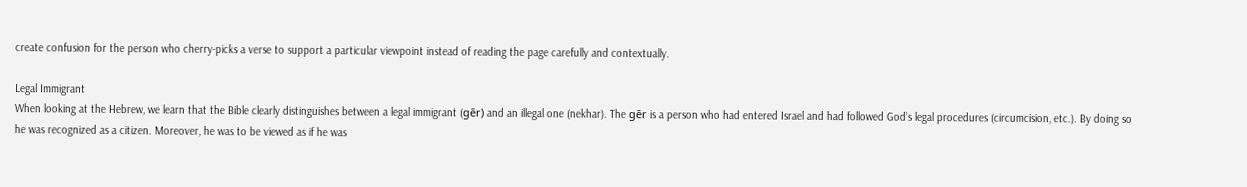create confusion for the person who cherry-picks a verse to support a particular viewpoint instead of reading the page carefully and contextually.

Legal Immigrant
When looking at the Hebrew, we learn that the Bible clearly distinguishes between a legal immigrant (gēr) and an illegal one (nekhar). The gēr is a person who had entered Israel and had followed God’s legal procedures (circumcision, etc.). By doing so he was recognized as a citizen. Moreover, he was to be viewed as if he was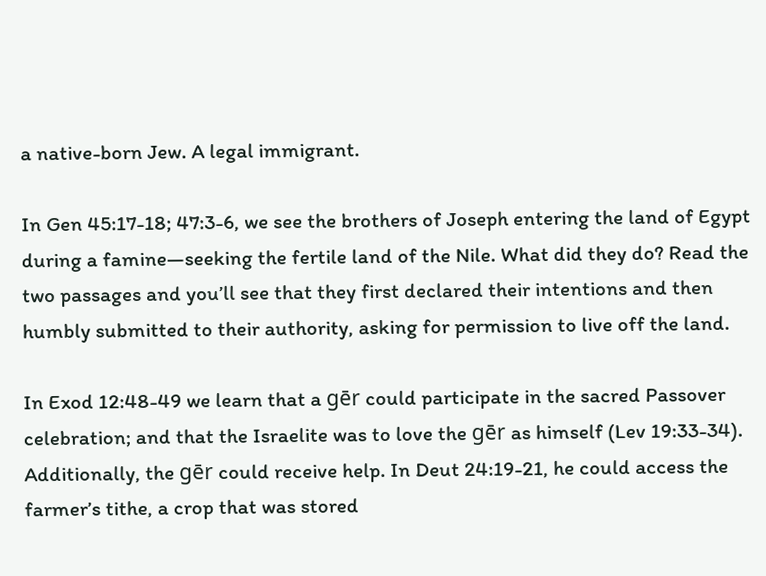a native-born Jew. A legal immigrant.

In Gen 45:17-18; 47:3-6, we see the brothers of Joseph entering the land of Egypt during a famine—seeking the fertile land of the Nile. What did they do? Read the two passages and you’ll see that they first declared their intentions and then humbly submitted to their authority, asking for permission to live off the land.

In Exod 12:48-49 we learn that a gēr could participate in the sacred Passover celebration; and that the Israelite was to love the gēr as himself (Lev 19:33-34). Additionally, the gēr could receive help. In Deut 24:19-21, he could access the farmer’s tithe, a crop that was stored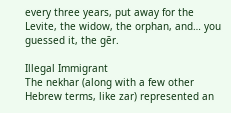every three years, put away for the Levite, the widow, the orphan, and… you guessed it, the gēr.

Illegal Immigrant
The nekhar (along with a few other Hebrew terms, like zar) represented an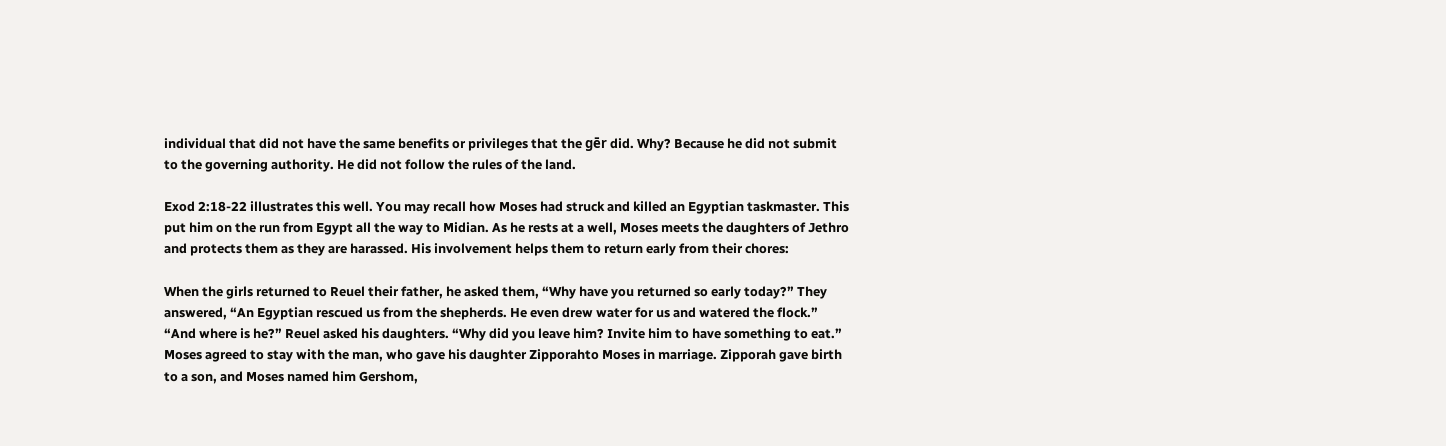individual that did not have the same benefits or privileges that the gēr did. Why? Because he did not submit to the governing authority. He did not follow the rules of the land.

Exod 2:18-22 illustrates this well. You may recall how Moses had struck and killed an Egyptian taskmaster. This put him on the run from Egypt all the way to Midian. As he rests at a well, Moses meets the daughters of Jethro and protects them as they are harassed. His involvement helps them to return early from their chores:

When the girls returned to Reuel their father, he asked them, “Why have you returned so early today?” They answered, “An Egyptian rescued us from the shepherds. He even drew water for us and watered the flock.” “And where is he?” Reuel asked his daughters. “Why did you leave him? Invite him to have something to eat.” Moses agreed to stay with the man, who gave his daughter Zipporahto Moses in marriage. Zipporah gave birth to a son, and Moses named him Gershom,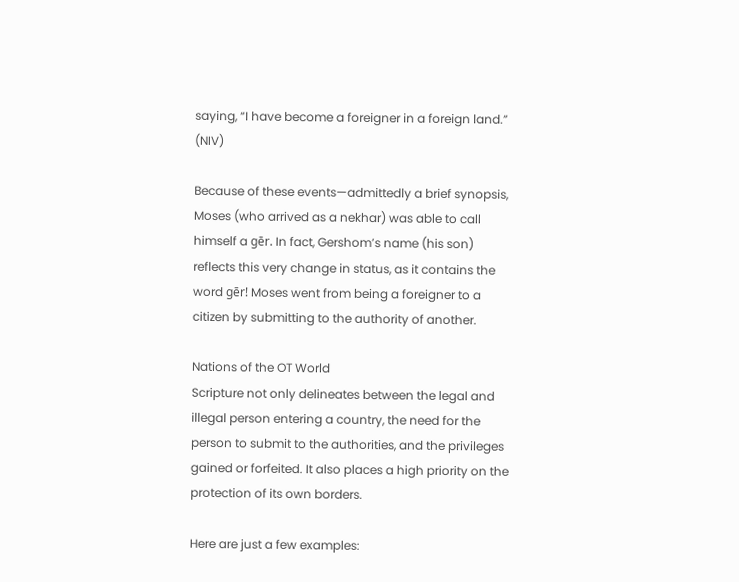saying, “I have become a foreigner in a foreign land.” (NIV)

Because of these events—admittedly a brief synopsis, Moses (who arrived as a nekhar) was able to call himself a gēr. In fact, Gershom’s name (his son) reflects this very change in status, as it contains the word gēr! Moses went from being a foreigner to a citizen by submitting to the authority of another.

Nations of the OT World
Scripture not only delineates between the legal and illegal person entering a country, the need for the person to submit to the authorities, and the privileges gained or forfeited. It also places a high priority on the protection of its own borders.

Here are just a few examples: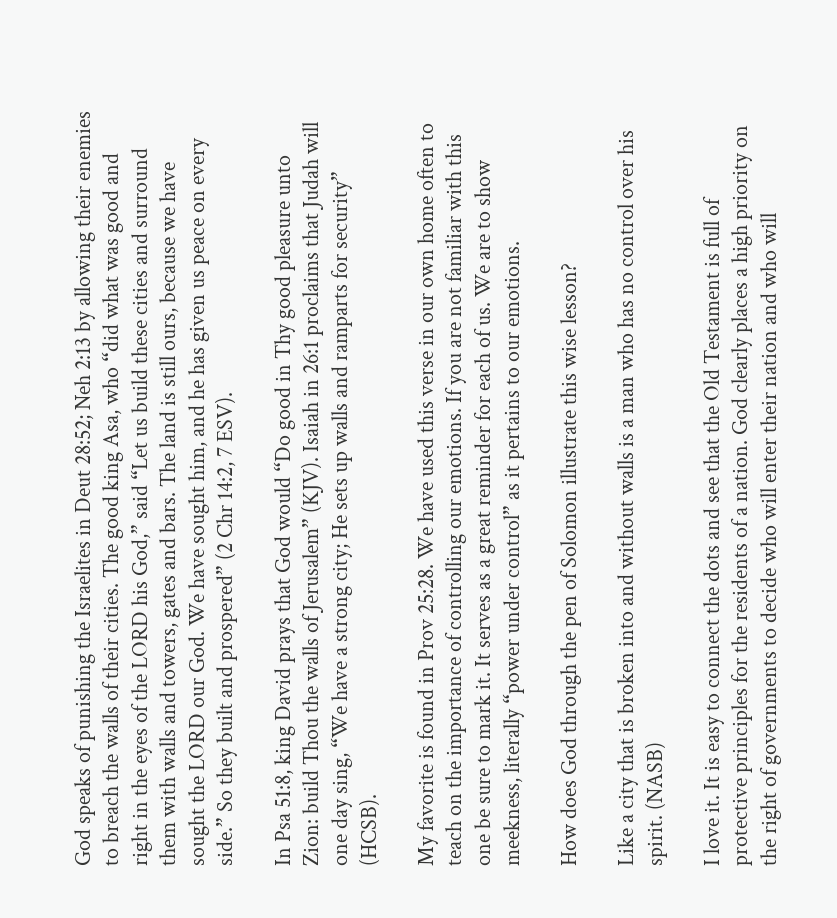God speaks of punishing the Israelites in Deut 28:52; Neh 2:13 by allowing their enemies to breach the walls of their cities. The good king Asa, who “did what was good and right in the eyes of the LORD his God,” said “Let us build these cities and surround them with walls and towers, gates and bars. The land is still ours, because we have sought the LORD our God. We have sought him, and he has given us peace on every side.” So they built and prospered” (2 Chr 14:2, 7 ESV).

In Psa 51:8, king David prays that God would “Do good in Thy good pleasure unto Zion: build Thou the walls of Jerusalem” (KJV). Isaiah in 26:1 proclaims that Judah will one day sing, “We have a strong city; He sets up walls and ramparts for security” (HCSB).

My favorite is found in Prov 25:28. We have used this verse in our own home often to teach on the importance of controlling our emotions. If you are not familiar with this one be sure to mark it. It serves as a great reminder for each of us. We are to show meekness, literally “power under control” as it pertains to our emotions.

How does God through the pen of Solomon illustrate this wise lesson?

Like a city that is broken into and without walls is a man who has no control over his spirit. (NASB)

I love it. It is easy to connect the dots and see that the Old Testament is full of protective principles for the residents of a nation. God clearly places a high priority on the right of governments to decide who will enter their nation and who will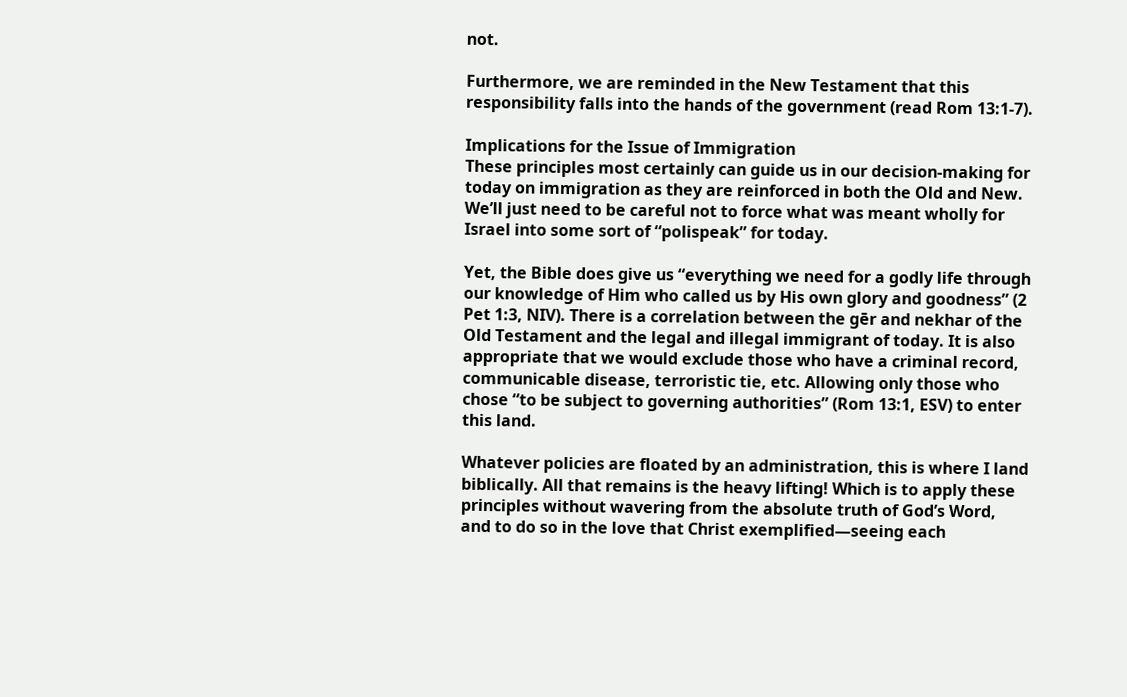not.

Furthermore, we are reminded in the New Testament that this responsibility falls into the hands of the government (read Rom 13:1-7).

Implications for the Issue of Immigration
These principles most certainly can guide us in our decision-making for today on immigration as they are reinforced in both the Old and New. We’ll just need to be careful not to force what was meant wholly for Israel into some sort of “polispeak” for today.

Yet, the Bible does give us “everything we need for a godly life through our knowledge of Him who called us by His own glory and goodness” (2 Pet 1:3, NIV). There is a correlation between the gēr and nekhar of the Old Testament and the legal and illegal immigrant of today. It is also appropriate that we would exclude those who have a criminal record, communicable disease, terroristic tie, etc. Allowing only those who chose “to be subject to governing authorities” (Rom 13:1, ESV) to enter this land.

Whatever policies are floated by an administration, this is where I land biblically. All that remains is the heavy lifting! Which is to apply these principles without wavering from the absolute truth of God’s Word, and to do so in the love that Christ exemplified—seeing each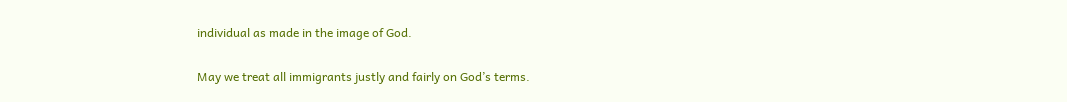individual as made in the image of God.

May we treat all immigrants justly and fairly on God’s terms.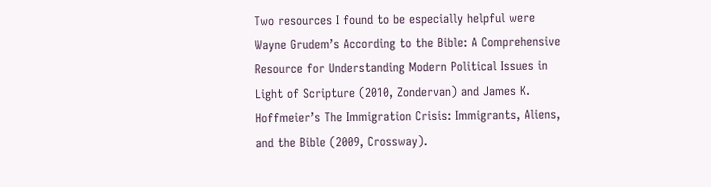Two resources I found to be especially helpful were Wayne Grudem’s According to the Bible: A Comprehensive Resource for Understanding Modern Political Issues in Light of Scripture (2010, Zondervan) and James K. Hoffmeier’s The Immigration Crisis: Immigrants, Aliens, and the Bible (2009, Crossway).